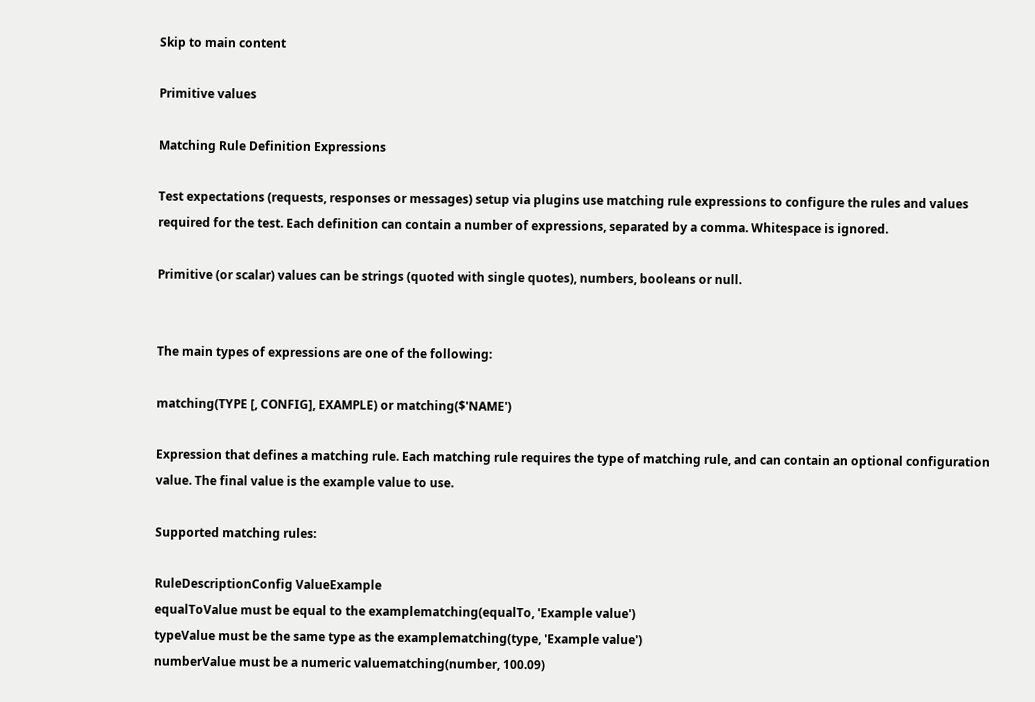Skip to main content

Primitive values

Matching Rule Definition Expressions

Test expectations (requests, responses or messages) setup via plugins use matching rule expressions to configure the rules and values required for the test. Each definition can contain a number of expressions, separated by a comma. Whitespace is ignored.

Primitive (or scalar) values can be strings (quoted with single quotes), numbers, booleans or null.


The main types of expressions are one of the following:

matching(TYPE [, CONFIG], EXAMPLE) or matching($'NAME')

Expression that defines a matching rule. Each matching rule requires the type of matching rule, and can contain an optional configuration value. The final value is the example value to use.

Supported matching rules:

RuleDescriptionConfig ValueExample
equalToValue must be equal to the examplematching(equalTo, 'Example value')
typeValue must be the same type as the examplematching(type, 'Example value')
numberValue must be a numeric valuematching(number, 100.09)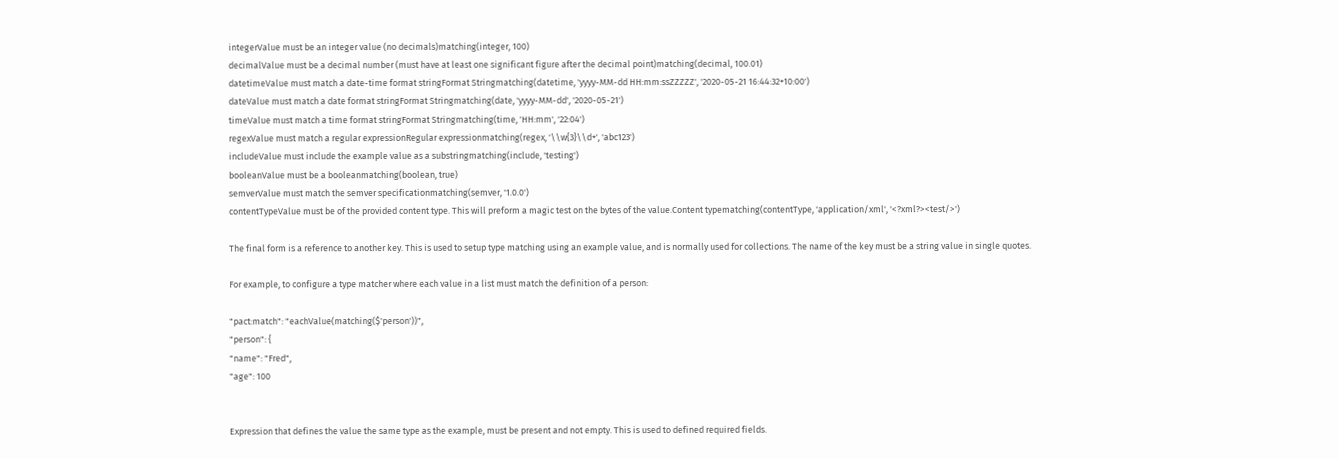integerValue must be an integer value (no decimals)matching(integer, 100)
decimalValue must be a decimal number (must have at least one significant figure after the decimal point)matching(decimal, 100.01)
datetimeValue must match a date-time format stringFormat Stringmatching(datetime, 'yyyy-MM-dd HH:mm:ssZZZZZ', '2020-05-21 16:44:32+10:00')
dateValue must match a date format stringFormat Stringmatching(date, 'yyyy-MM-dd', '2020-05-21')
timeValue must match a time format stringFormat Stringmatching(time, 'HH:mm', '22:04')
regexValue must match a regular expressionRegular expressionmatching(regex, '\\w{3}\\d+', 'abc123')
includeValue must include the example value as a substringmatching(include, 'testing')
booleanValue must be a booleanmatching(boolean, true)
semverValue must match the semver specificationmatching(semver, '1.0.0')
contentTypeValue must be of the provided content type. This will preform a magic test on the bytes of the value.Content typematching(contentType, 'application/xml', '<?xml?><test/>')

The final form is a reference to another key. This is used to setup type matching using an example value, and is normally used for collections. The name of the key must be a string value in single quotes.

For example, to configure a type matcher where each value in a list must match the definition of a person:

"pact:match": "eachValue(matching($'person'))",
"person": {
"name": "Fred",
"age": 100


Expression that defines the value the same type as the example, must be present and not empty. This is used to defined required fields.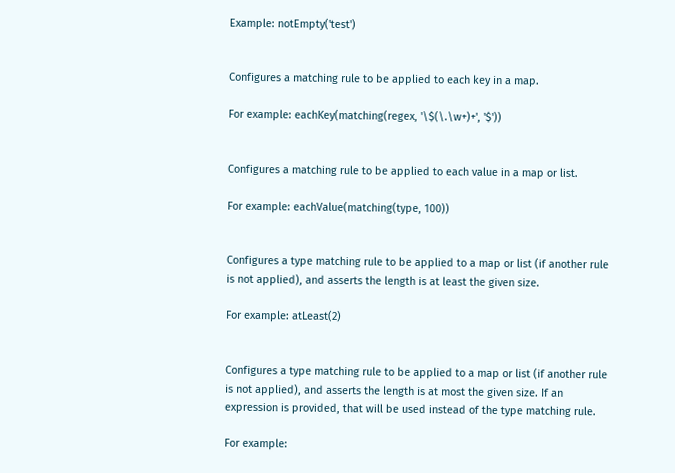Example: notEmpty('test')


Configures a matching rule to be applied to each key in a map.

For example: eachKey(matching(regex, '\$(\.\w+)+', '$'))


Configures a matching rule to be applied to each value in a map or list.

For example: eachValue(matching(type, 100))


Configures a type matching rule to be applied to a map or list (if another rule is not applied), and asserts the length is at least the given size.

For example: atLeast(2)


Configures a type matching rule to be applied to a map or list (if another rule is not applied), and asserts the length is at most the given size. If an expression is provided, that will be used instead of the type matching rule.

For example: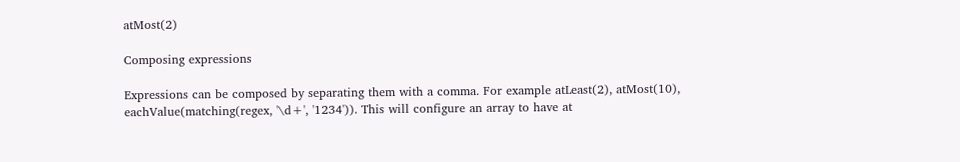atMost(2)

Composing expressions

Expressions can be composed by separating them with a comma. For example atLeast(2), atMost(10), eachValue(matching(regex, '\d+', '1234')). This will configure an array to have at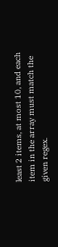least 2 items, at most 10, and each item in the array must match the given regex.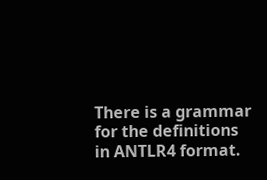There is a grammar for the definitions in ANTLR4 format.